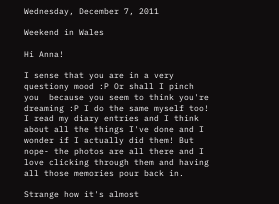Wednesday, December 7, 2011

Weekend in Wales

Hi Anna!

I sense that you are in a very questiony mood :P Or shall I pinch you  because you seem to think you're dreaming :P I do the same myself too! I read my diary entries and I think about all the things I've done and I wonder if I actually did them! But nope- the photos are all there and I love clicking through them and having all those memories pour back in.

Strange how it's almost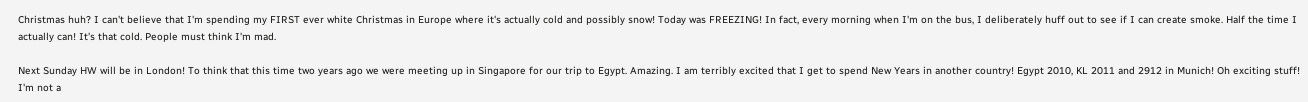Christmas huh? I can't believe that I'm spending my FIRST ever white Christmas in Europe where it's actually cold and possibly snow! Today was FREEZING! In fact, every morning when I'm on the bus, I deliberately huff out to see if I can create smoke. Half the time I actually can! It's that cold. People must think I'm mad.

Next Sunday HW will be in London! To think that this time two years ago we were meeting up in Singapore for our trip to Egypt. Amazing. I am terribly excited that I get to spend New Years in another country! Egypt 2010, KL 2011 and 2912 in Munich! Oh exciting stuff! I'm not a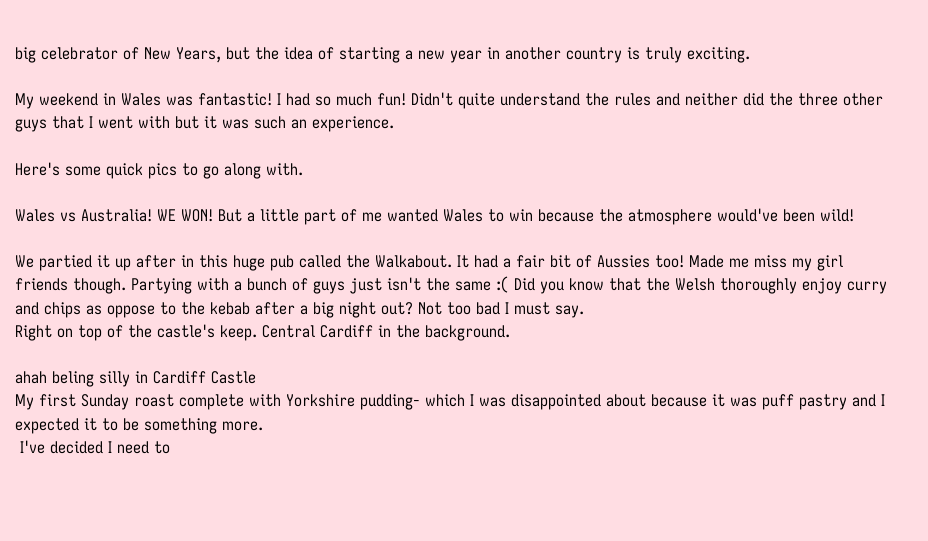big celebrator of New Years, but the idea of starting a new year in another country is truly exciting.

My weekend in Wales was fantastic! I had so much fun! Didn't quite understand the rules and neither did the three other guys that I went with but it was such an experience.

Here's some quick pics to go along with.

Wales vs Australia! WE WON! But a little part of me wanted Wales to win because the atmosphere would've been wild!

We partied it up after in this huge pub called the Walkabout. It had a fair bit of Aussies too! Made me miss my girl friends though. Partying with a bunch of guys just isn't the same :( Did you know that the Welsh thoroughly enjoy curry and chips as oppose to the kebab after a big night out? Not too bad I must say.
Right on top of the castle's keep. Central Cardiff in the background.

ahah beling silly in Cardiff Castle
My first Sunday roast complete with Yorkshire pudding- which I was disappointed about because it was puff pastry and I expected it to be something more.
 I've decided I need to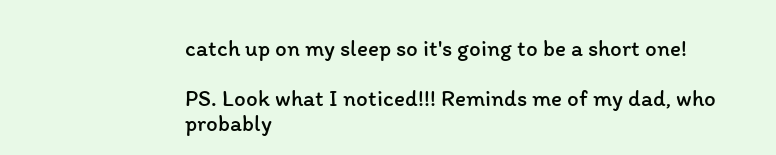catch up on my sleep so it's going to be a short one!

PS. Look what I noticed!!! Reminds me of my dad, who probably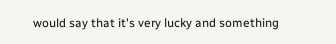would say that it's very lucky and something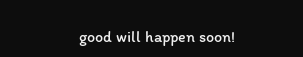good will happen soon!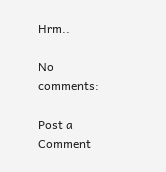Hrm..

No comments:

Post a Comment